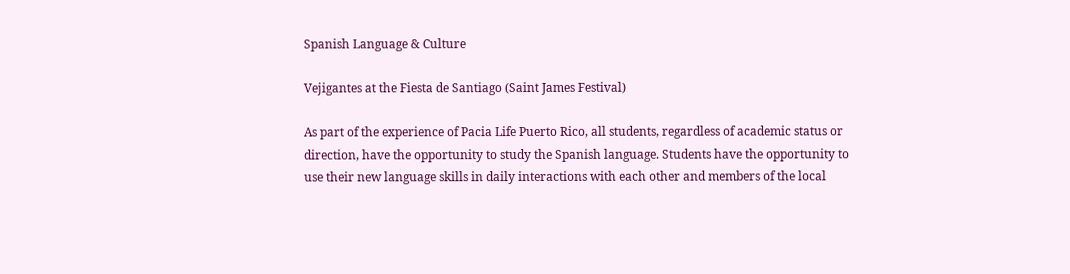Spanish Language & Culture

Vejigantes at the Fiesta de Santiago (Saint James Festival)

As part of the experience of Pacia Life Puerto Rico, all students, regardless of academic status or direction, have the opportunity to study the Spanish language. Students have the opportunity to use their new language skills in daily interactions with each other and members of the local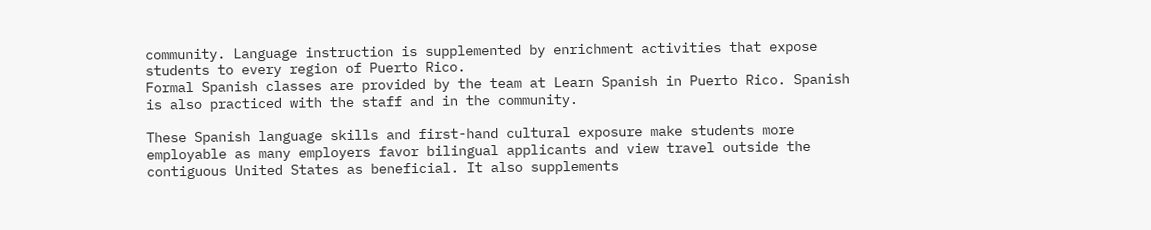community. Language instruction is supplemented by enrichment activities that expose students to every region of Puerto Rico.
Formal Spanish classes are provided by the team at Learn Spanish in Puerto Rico. Spanish is also practiced with the staff and in the community.

These Spanish language skills and first-hand cultural exposure make students more employable as many employers favor bilingual applicants and view travel outside the contiguous United States as beneficial. It also supplements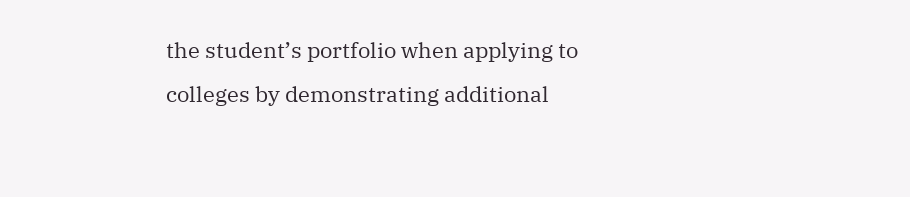the student’s portfolio when applying to colleges by demonstrating additional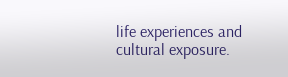life experiences and cultural exposure.